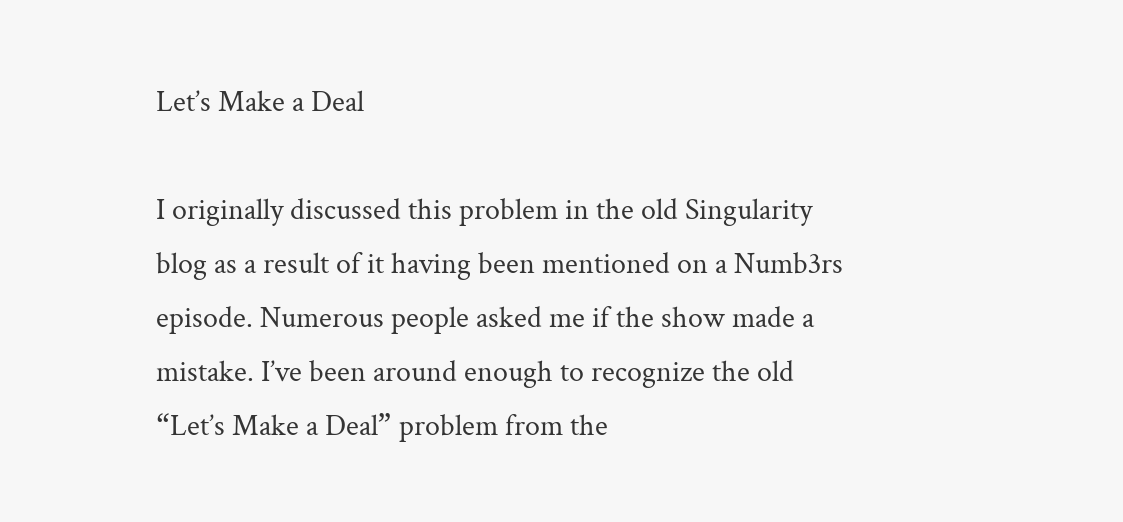Let’s Make a Deal

I originally discussed this problem in the old Singularity blog as a result of it having been mentioned on a Numb3rs episode. Numerous people asked me if the show made a mistake. I’ve been around enough to recognize the old “Let’s Make a Deal” problem from the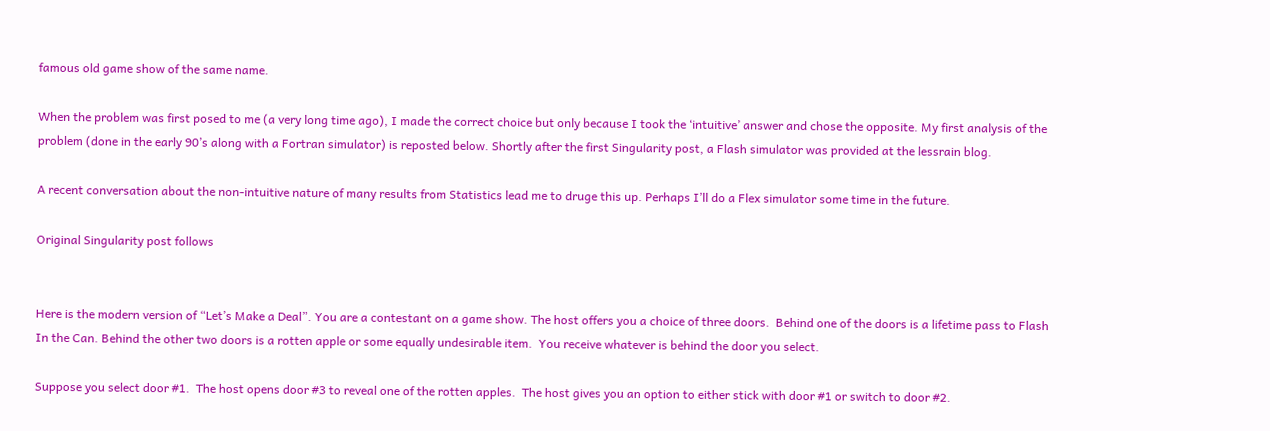famous old game show of the same name.

When the problem was first posed to me (a very long time ago), I made the correct choice but only because I took the ‘intuitive’ answer and chose the opposite. My first analysis of the problem (done in the early 90’s along with a Fortran simulator) is reposted below. Shortly after the first Singularity post, a Flash simulator was provided at the lessrain blog.

A recent conversation about the non-intuitive nature of many results from Statistics lead me to druge this up. Perhaps I’ll do a Flex simulator some time in the future.

Original Singularity post follows


Here is the modern version of “Let’s Make a Deal”. You are a contestant on a game show. The host offers you a choice of three doors.  Behind one of the doors is a lifetime pass to Flash In the Can. Behind the other two doors is a rotten apple or some equally undesirable item.  You receive whatever is behind the door you select.

Suppose you select door #1.  The host opens door #3 to reveal one of the rotten apples.  The host gives you an option to either stick with door #1 or switch to door #2.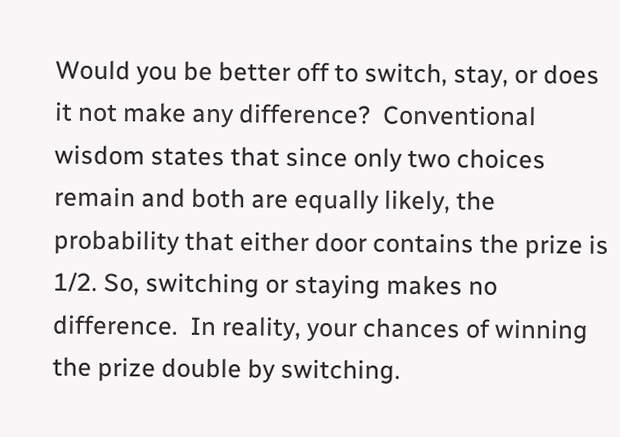Would you be better off to switch, stay, or does it not make any difference?  Conventional wisdom states that since only two choices remain and both are equally likely, the probability that either door contains the prize is 1/2. So, switching or staying makes no difference.  In reality, your chances of winning the prize double by switching.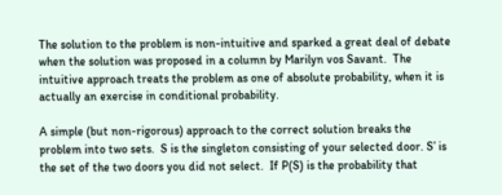The solution to the problem is non-intuitive and sparked a great deal of debate when the solution was proposed in a column by Marilyn vos Savant.  The intuitive approach treats the problem as one of absolute probability, when it is actually an exercise in conditional probability.

A simple (but non-rigorous) approach to the correct solution breaks the problem into two sets.  S is the singleton consisting of your selected door. S’ is the set of the two doors you did not select.  If P(S) is the probability that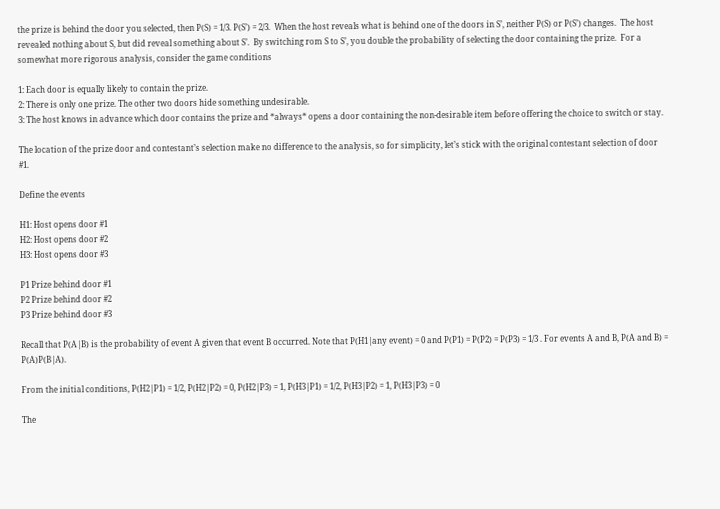the prize is behind the door you selected, then P(S) = 1/3. P(S’) = 2/3.  When the host reveals what is behind one of the doors in S’, neither P(S) or P(S’) changes.  The host revealed nothing about S, but did reveal something about S’.  By switching rom S to S’, you double the probability of selecting the door containing the prize.  For a somewhat more rigorous analysis, consider the game conditions

1: Each door is equally likely to contain the prize.
2: There is only one prize. The other two doors hide something undesirable.
3: The host knows in advance which door contains the prize and *always* opens a door containing the non-desirable item before offering the choice to switch or stay.

The location of the prize door and contestant’s selection make no difference to the analysis, so for simplicity, let’s stick with the original contestant selection of door #1.

Define the events

H1: Host opens door #1
H2: Host opens door #2
H3: Host opens door #3

P1 Prize behind door #1
P2 Prize behind door #2
P3 Prize behind door #3

Recall that P(A|B) is the probability of event A given that event B occurred. Note that P(H1|any event) = 0 and P(P1) = P(P2) = P(P3) = 1/3 . For events A and B, P(A and B) = P(A)P(B|A).

From the initial conditions, P(H2|P1) = 1/2, P(H2|P2) = 0, P(H2|P3) = 1, P(H3|P1) = 1/2, P(H3|P2) = 1, P(H3|P3) = 0

The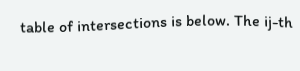table of intersections is below. The ij-th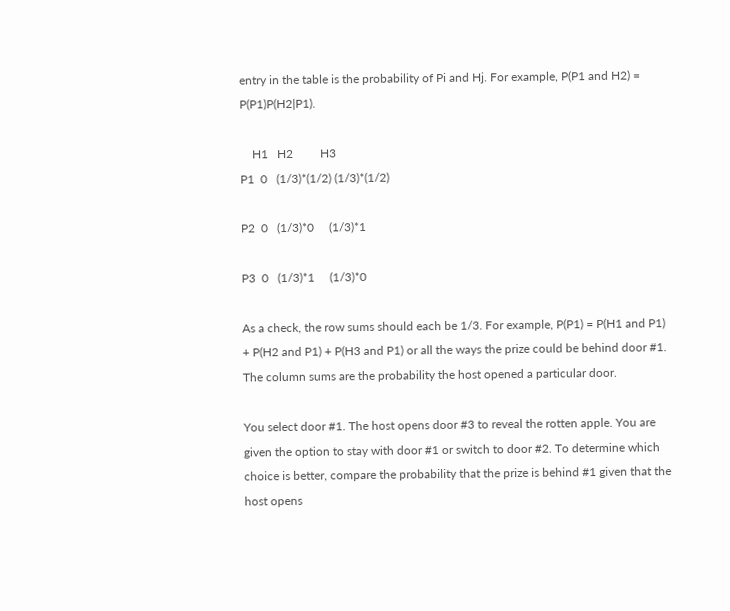entry in the table is the probability of Pi and Hj. For example, P(P1 and H2) = P(P1)P(H2|P1).

    H1   H2         H3
P1  0   (1/3)*(1/2) (1/3)*(1/2)

P2  0   (1/3)*0     (1/3)*1

P3  0   (1/3)*1     (1/3)*0

As a check, the row sums should each be 1/3. For example, P(P1) = P(H1 and P1) + P(H2 and P1) + P(H3 and P1) or all the ways the prize could be behind door #1. The column sums are the probability the host opened a particular door.

You select door #1. The host opens door #3 to reveal the rotten apple. You are given the option to stay with door #1 or switch to door #2. To determine which choice is better, compare the probability that the prize is behind #1 given that the host opens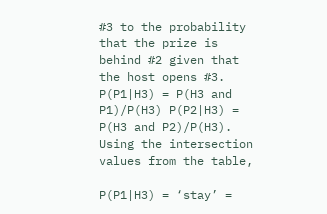#3 to the probability that the prize is behind #2 given that the host opens #3. P(P1|H3) = P(H3 and P1)/P(H3) P(P2|H3) = P(H3 and P2)/P(H3). Using the intersection values from the table,

P(P1|H3) = ‘stay’ =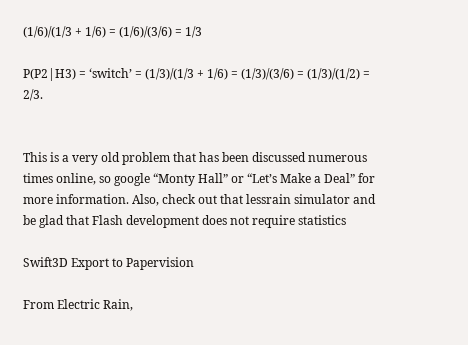(1/6)/(1/3 + 1/6) = (1/6)/(3/6) = 1/3

P(P2|H3) = ‘switch’ = (1/3)/(1/3 + 1/6) = (1/3)/(3/6) = (1/3)/(1/2) = 2/3.


This is a very old problem that has been discussed numerous times online, so google “Monty Hall” or “Let’s Make a Deal” for more information. Also, check out that lessrain simulator and be glad that Flash development does not require statistics

Swift3D Export to Papervision

From Electric Rain,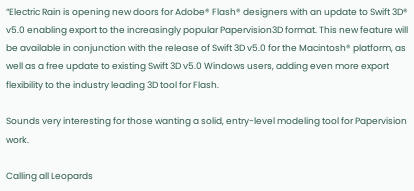“Electric Rain is opening new doors for Adobe® Flash® designers with an update to Swift 3D® v5.0 enabling export to the increasingly popular Papervision3D format. This new feature will be available in conjunction with the release of Swift 3D v5.0 for the Macintosh® platform, as well as a free update to existing Swift 3D v5.0 Windows users, adding even more export flexibility to the industry leading 3D tool for Flash.

Sounds very interesting for those wanting a solid, entry-level modeling tool for Papervision work.

Calling all Leopards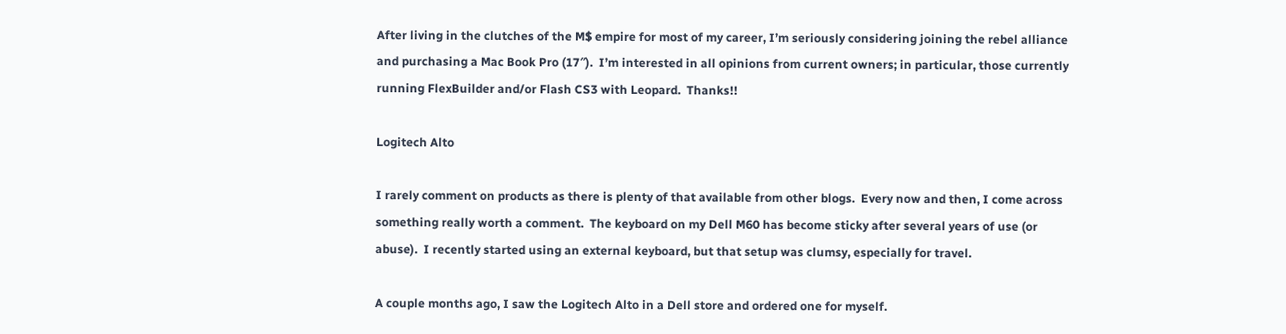After living in the clutches of the M$ empire for most of my career, I’m seriously considering joining the rebel alliance and purchasing a Mac Book Pro (17″).  I’m interested in all opinions from current owners; in particular, those currently running FlexBuilder and/or Flash CS3 with Leopard.  Thanks!!

Logitech Alto

I rarely comment on products as there is plenty of that available from other blogs.  Every now and then, I come across something really worth a comment.  The keyboard on my Dell M60 has become sticky after several years of use (or abuse).  I recently started using an external keyboard, but that setup was clumsy, especially for travel.

A couple months ago, I saw the Logitech Alto in a Dell store and ordered one for myself.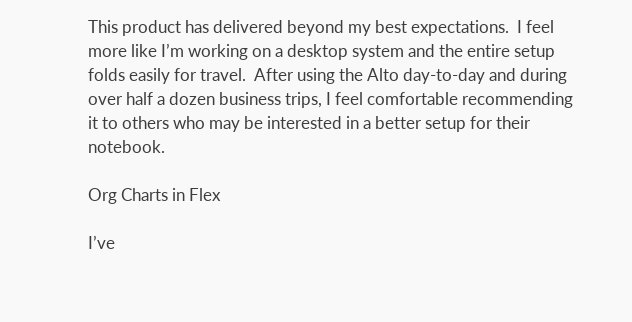This product has delivered beyond my best expectations.  I feel more like I’m working on a desktop system and the entire setup folds easily for travel.  After using the Alto day-to-day and during over half a dozen business trips, I feel comfortable recommending it to others who may be interested in a better setup for their notebook.

Org Charts in Flex

I’ve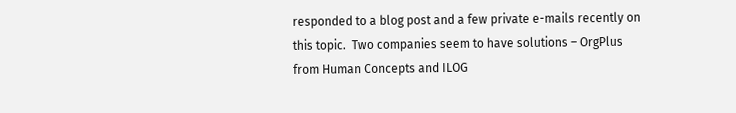responded to a blog post and a few private e-mails recently on this topic.  Two companies seem to have solutions – OrgPlus from Human Concepts and ILOG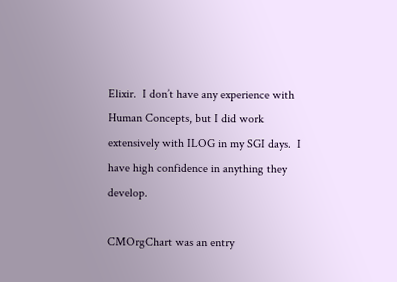Elixir.  I don’t have any experience with Human Concepts, but I did work extensively with ILOG in my SGI days.  I have high confidence in anything they develop.

CMOrgChart was an entry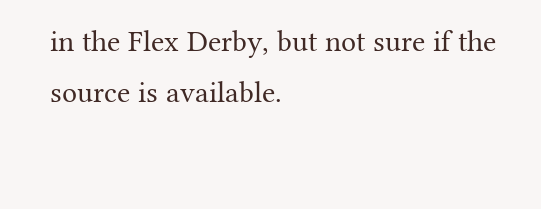in the Flex Derby, but not sure if the source is available.